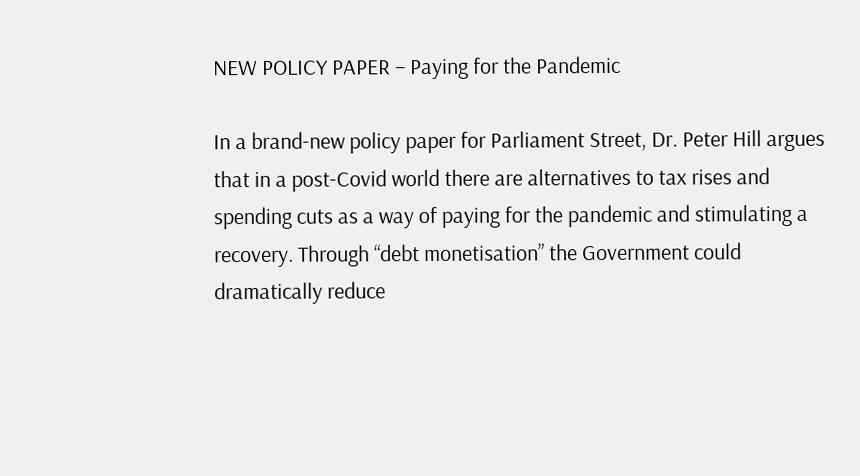NEW POLICY PAPER – Paying for the Pandemic

In a brand-new policy paper for Parliament Street, Dr. Peter Hill argues that in a post-Covid world there are alternatives to tax rises and spending cuts as a way of paying for the pandemic and stimulating a recovery. Through “debt monetisation” the Government could dramatically reduce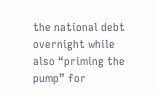the national debt overnight while also “priming the pump” for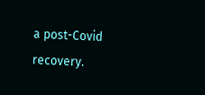a post-Covid recovery.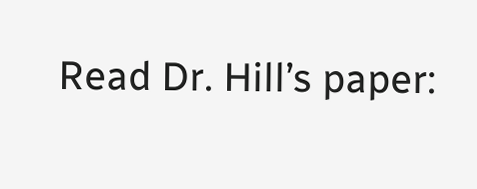Read Dr. Hill’s paper: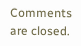Comments are closed.